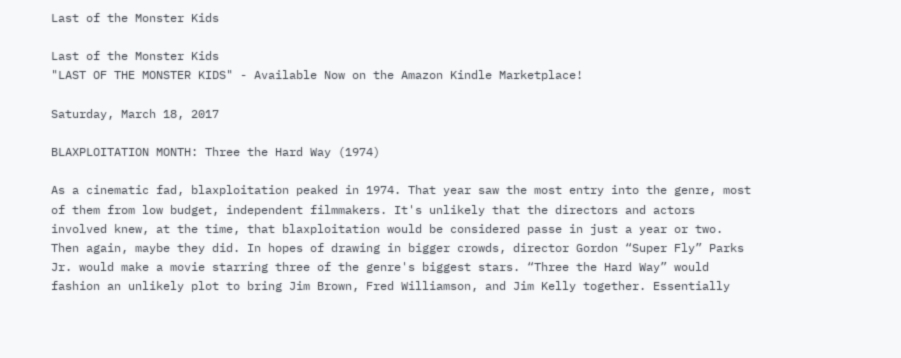Last of the Monster Kids

Last of the Monster Kids
"LAST OF THE MONSTER KIDS" - Available Now on the Amazon Kindle Marketplace!

Saturday, March 18, 2017

BLAXPLOITATION MONTH: Three the Hard Way (1974)

As a cinematic fad, blaxploitation peaked in 1974. That year saw the most entry into the genre, most of them from low budget, independent filmmakers. It's unlikely that the directors and actors involved knew, at the time, that blaxploitation would be considered passe in just a year or two. Then again, maybe they did. In hopes of drawing in bigger crowds, director Gordon “Super Fly” Parks Jr. would make a movie starring three of the genre's biggest stars. “Three the Hard Way” would fashion an unlikely plot to bring Jim Brown, Fred Williamson, and Jim Kelly together. Essentially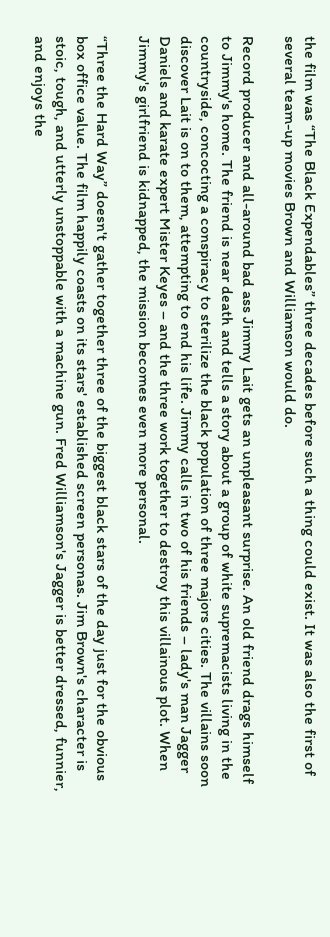the film was “The Black Expendables” three decades before such a thing could exist. It was also the first of several team-up movies Brown and Williamson would do.

Record producer and all-around bad ass Jimmy Lait gets an unpleasant surprise. An old friend drags himself to Jimmy's home. The friend is near death and tells a story about a group of white supremacists living in the countryside, concocting a conspiracy to sterilize the black population of three majors cities. The villains soon discover Lait is on to them, attempting to end his life. Jimmy calls in two of his friends – lady's man Jagger Daniels and karate expert Mister Keyes – and the three work together to destroy this villainous plot. When Jimmy's girlfriend is kidnapped, the mission becomes even more personal.

“Three the Hard Way” doesn't gather together three of the biggest black stars of the day just for the obvious box office value. The film happily coasts on its stars' established screen personas. Jim Brown's character is stoic, tough, and utterly unstoppable with a machine gun. Fred Williamson's Jagger is better dressed, funnier, and enjoys the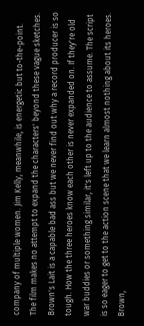company of multiple women. Jim Kelly, meanwhile, is energetic but to-the-point. The film makes no attempt to expand the characters' beyond these vague sketches. Brown's Lait is a capable bad ass but we never find out why a record producer is so tough. How the three heroes know each other is never expanded on. If they're old war buddies or something similar, it's left up to the audience to assume. The script is so eager to get to the action scene that we learn almost nothing about its heroes. Brown,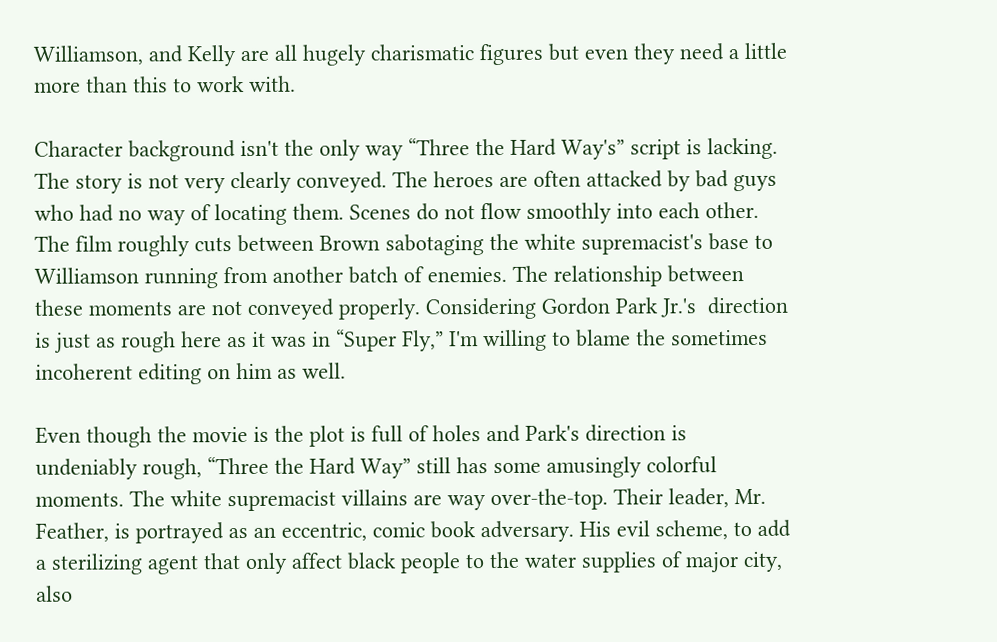Williamson, and Kelly are all hugely charismatic figures but even they need a little more than this to work with.

Character background isn't the only way “Three the Hard Way's” script is lacking. The story is not very clearly conveyed. The heroes are often attacked by bad guys who had no way of locating them. Scenes do not flow smoothly into each other. The film roughly cuts between Brown sabotaging the white supremacist's base to Williamson running from another batch of enemies. The relationship between these moments are not conveyed properly. Considering Gordon Park Jr.'s  direction is just as rough here as it was in “Super Fly,” I'm willing to blame the sometimes incoherent editing on him as well.

Even though the movie is the plot is full of holes and Park's direction is undeniably rough, “Three the Hard Way” still has some amusingly colorful moments. The white supremacist villains are way over-the-top. Their leader, Mr. Feather, is portrayed as an eccentric, comic book adversary. His evil scheme, to add a sterilizing agent that only affect black people to the water supplies of major city, also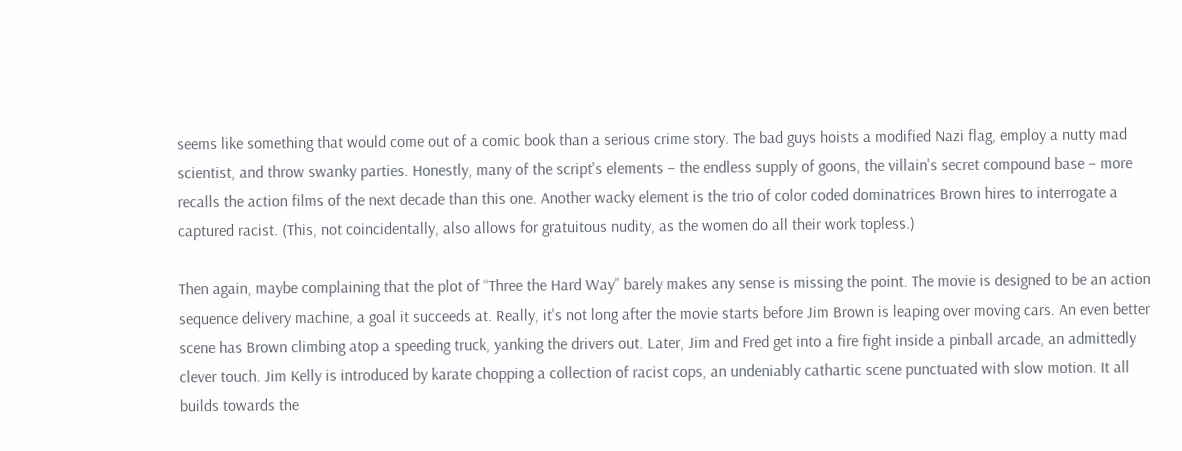seems like something that would come out of a comic book than a serious crime story. The bad guys hoists a modified Nazi flag, employ a nutty mad scientist, and throw swanky parties. Honestly, many of the script's elements – the endless supply of goons, the villain's secret compound base – more recalls the action films of the next decade than this one. Another wacky element is the trio of color coded dominatrices Brown hires to interrogate a captured racist. (This, not coincidentally, also allows for gratuitous nudity, as the women do all their work topless.)

Then again, maybe complaining that the plot of “Three the Hard Way” barely makes any sense is missing the point. The movie is designed to be an action sequence delivery machine, a goal it succeeds at. Really, it's not long after the movie starts before Jim Brown is leaping over moving cars. An even better scene has Brown climbing atop a speeding truck, yanking the drivers out. Later, Jim and Fred get into a fire fight inside a pinball arcade, an admittedly clever touch. Jim Kelly is introduced by karate chopping a collection of racist cops, an undeniably cathartic scene punctuated with slow motion. It all builds towards the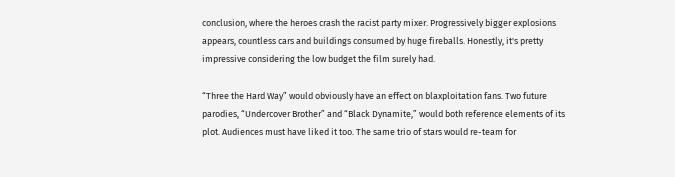conclusion, where the heroes crash the racist party mixer. Progressively bigger explosions appears, countless cars and buildings consumed by huge fireballs. Honestly, it's pretty impressive considering the low budget the film surely had.

“Three the Hard Way” would obviously have an effect on blaxploitation fans. Two future parodies, “Undercover Brother” and “Black Dynamite,” would both reference elements of its plot. Audiences must have liked it too. The same trio of stars would re-team for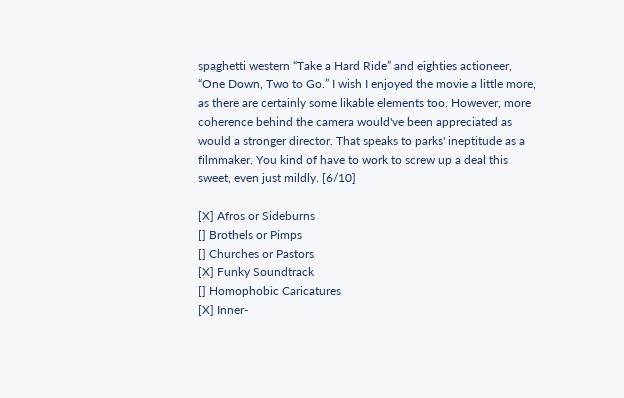spaghetti western “Take a Hard Ride” and eighties actioneer, “One Down, Two to Go.” I wish I enjoyed the movie a little more, as there are certainly some likable elements too. However, more coherence behind the camera would've been appreciated as would a stronger director. That speaks to parks' ineptitude as a filmmaker. You kind of have to work to screw up a deal this sweet, even just mildly. [6/10]

[X] Afros or Sideburns
[] Brothels or Pimps
[] Churches or Pastors
[X] Funky Soundtrack
[] Homophobic Caricatures
[X] Inner-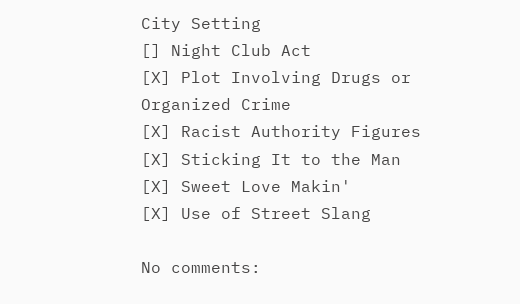City Setting
[] Night Club Act
[X] Plot Involving Drugs or Organized Crime
[X] Racist Authority Figures
[X] Sticking It to the Man
[X] Sweet Love Makin'
[X] Use of Street Slang

No comments: